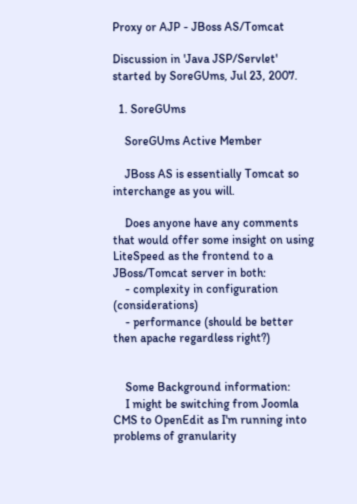Proxy or AJP - JBoss AS/Tomcat

Discussion in 'Java JSP/Servlet' started by SoreGUms, Jul 23, 2007.

  1. SoreGUms

    SoreGUms Active Member

    JBoss AS is essentially Tomcat so interchange as you will.

    Does anyone have any comments that would offer some insight on using LiteSpeed as the frontend to a JBoss/Tomcat server in both:
    - complexity in configuration (considerations)
    - performance (should be better then apache regardless right?)


    Some Background information:
    I might be switching from Joomla CMS to OpenEdit as I'm running into problems of granularity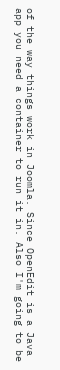of the way things work in Joomla. Since OpenEdit is a Java app you need a container to run it in. Also I'm going to be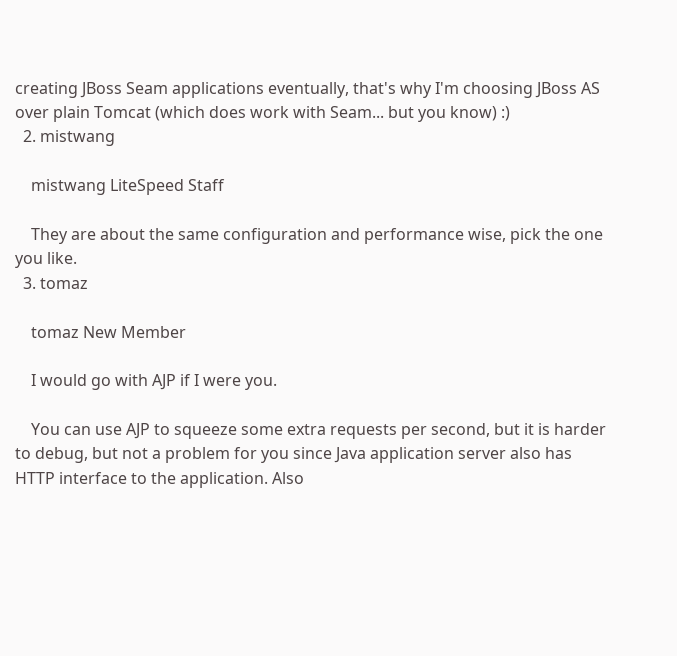creating JBoss Seam applications eventually, that's why I'm choosing JBoss AS over plain Tomcat (which does work with Seam... but you know) :)
  2. mistwang

    mistwang LiteSpeed Staff

    They are about the same configuration and performance wise, pick the one you like.
  3. tomaz

    tomaz New Member

    I would go with AJP if I were you.

    You can use AJP to squeeze some extra requests per second, but it is harder to debug, but not a problem for you since Java application server also has HTTP interface to the application. Also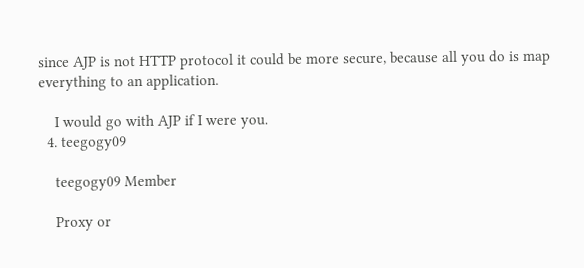since AJP is not HTTP protocol it could be more secure, because all you do is map everything to an application.

    I would go with AJP if I were you.
  4. teegogy09

    teegogy09 Member

    Proxy or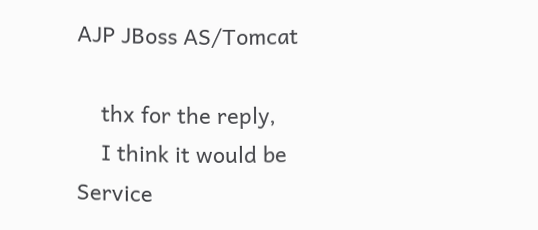AJP JBoss AS/Tomcat

    thx for the reply,
    I think it would be Service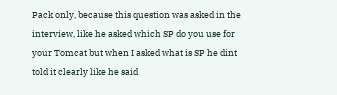Pack only, because this question was asked in the interview, like he asked which SP do you use for your Tomcat but when I asked what is SP he dint told it clearly like he said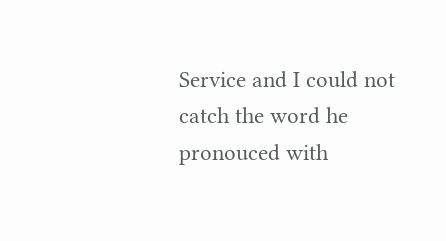Service and I could not catch the word he pronouced with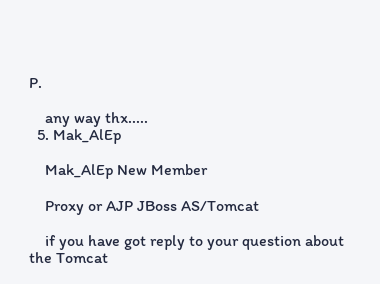P.

    any way thx.....
  5. Mak_AlEp

    Mak_AlEp New Member

    Proxy or AJP JBoss AS/Tomcat

    if you have got reply to your question about the Tomcat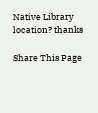Native Library location? thanks

Share This Page